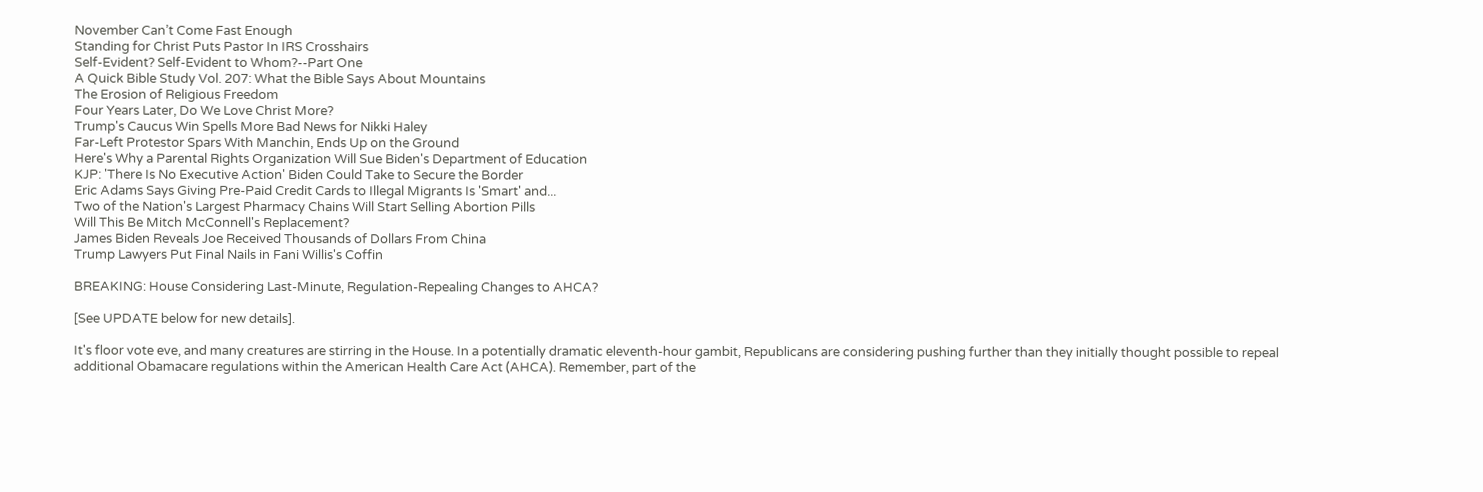November Can’t Come Fast Enough
Standing for Christ Puts Pastor In IRS Crosshairs
Self-Evident? Self-Evident to Whom?--Part One
A Quick Bible Study Vol. 207: What the Bible Says About Mountains
The Erosion of Religious Freedom
Four Years Later, Do We Love Christ More?
Trump's Caucus Win Spells More Bad News for Nikki Haley
Far-Left Protestor Spars With Manchin, Ends Up on the Ground
Here's Why a Parental Rights Organization Will Sue Biden's Department of Education
KJP: 'There Is No Executive Action' Biden Could Take to Secure the Border
Eric Adams Says Giving Pre-Paid Credit Cards to Illegal Migrants Is 'Smart' and...
Two of the Nation's Largest Pharmacy Chains Will Start Selling Abortion Pills
Will This Be Mitch McConnell's Replacement?
James Biden Reveals Joe Received Thousands of Dollars From China
Trump Lawyers Put Final Nails in Fani Willis's Coffin

BREAKING: House Considering Last-Minute, Regulation-Repealing Changes to AHCA?

[See UPDATE below for new details].

It's floor vote eve, and many creatures are stirring in the House. In a potentially dramatic eleventh-hour gambit, Republicans are considering pushing further than they initially thought possible to repeal additional Obamacare regulations within the American Health Care Act (AHCA). Remember, part of the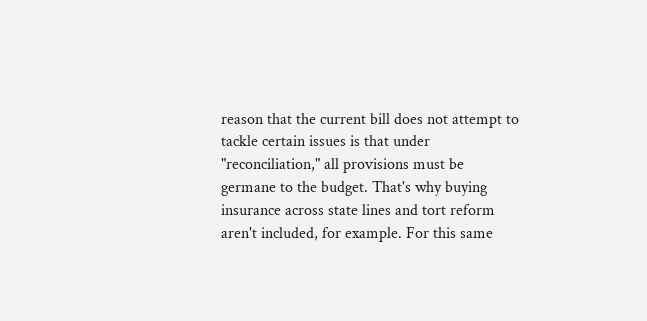reason that the current bill does not attempt to tackle certain issues is that under "reconciliation," all provisions must be germane to the budget. That's why buying insurance across state lines and tort reform aren't included, for example. For this same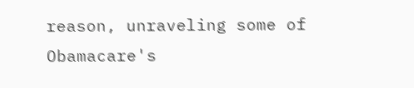reason, unraveling some of Obamacare's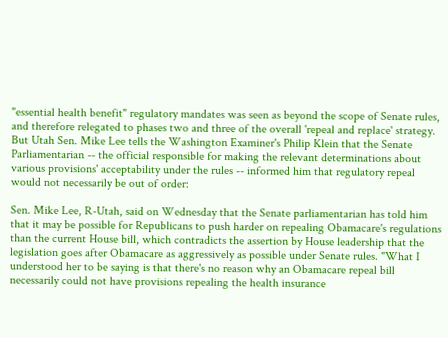"essential health benefit" regulatory mandates was seen as beyond the scope of Senate rules, and therefore relegated to phases two and three of the overall 'repeal and replace' strategy. But Utah Sen. Mike Lee tells the Washington Examiner's Philip Klein that the Senate Parliamentarian -- the official responsible for making the relevant determinations about various provisions' acceptability under the rules -- informed him that regulatory repeal would not necessarily be out of order:

Sen. Mike Lee, R-Utah, said on Wednesday that the Senate parliamentarian has told him that it may be possible for Republicans to push harder on repealing Obamacare's regulations than the current House bill, which contradicts the assertion by House leadership that the legislation goes after Obamacare as aggressively as possible under Senate rules. "What I understood her to be saying is that there's no reason why an Obamacare repeal bill necessarily could not have provisions repealing the health insurance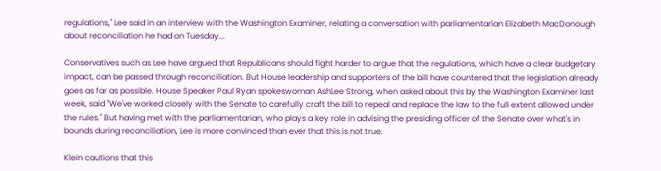regulations," Lee said in an interview with the Washington Examiner, relating a conversation with parliamentarian Elizabeth MacDonough about reconciliation he had on Tuesday...

Conservatives such as Lee have argued that Republicans should fight harder to argue that the regulations, which have a clear budgetary impact, can be passed through reconciliation. But House leadership and supporters of the bill have countered that the legislation already goes as far as possible. House Speaker Paul Ryan spokeswoman AshLee Strong, when asked about this by the Washington Examiner last week, said "We've worked closely with the Senate to carefully craft the bill to repeal and replace the law to the full extent allowed under the rules." But having met with the parliamentarian, who plays a key role in advising the presiding officer of the Senate over what's in bounds during reconciliation, Lee is more convinced than ever that this is not true.

Klein cautions that this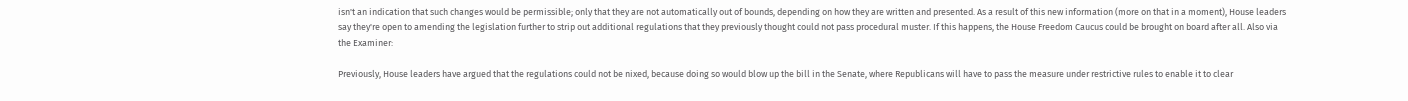isn't an indication that such changes would be permissible; only that they are not automatically out of bounds, depending on how they are written and presented. As a result of this new information (more on that in a moment), House leaders say they're open to amending the legislation further to strip out additional regulations that they previously thought could not pass procedural muster. If this happens, the House Freedom Caucus could be brought on board after all. Also via the Examiner:

Previously, House leaders have argued that the regulations could not be nixed, because doing so would blow up the bill in the Senate, where Republicans will have to pass the measure under restrictive rules to enable it to clear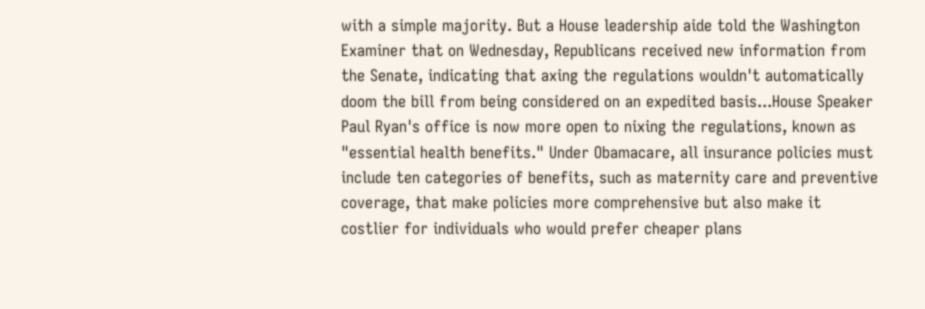with a simple majority. But a House leadership aide told the Washington Examiner that on Wednesday, Republicans received new information from the Senate, indicating that axing the regulations wouldn't automatically doom the bill from being considered on an expedited basis...House Speaker Paul Ryan's office is now more open to nixing the regulations, known as "essential health benefits." Under Obamacare, all insurance policies must include ten categories of benefits, such as maternity care and preventive coverage, that make policies more comprehensive but also make it costlier for individuals who would prefer cheaper plans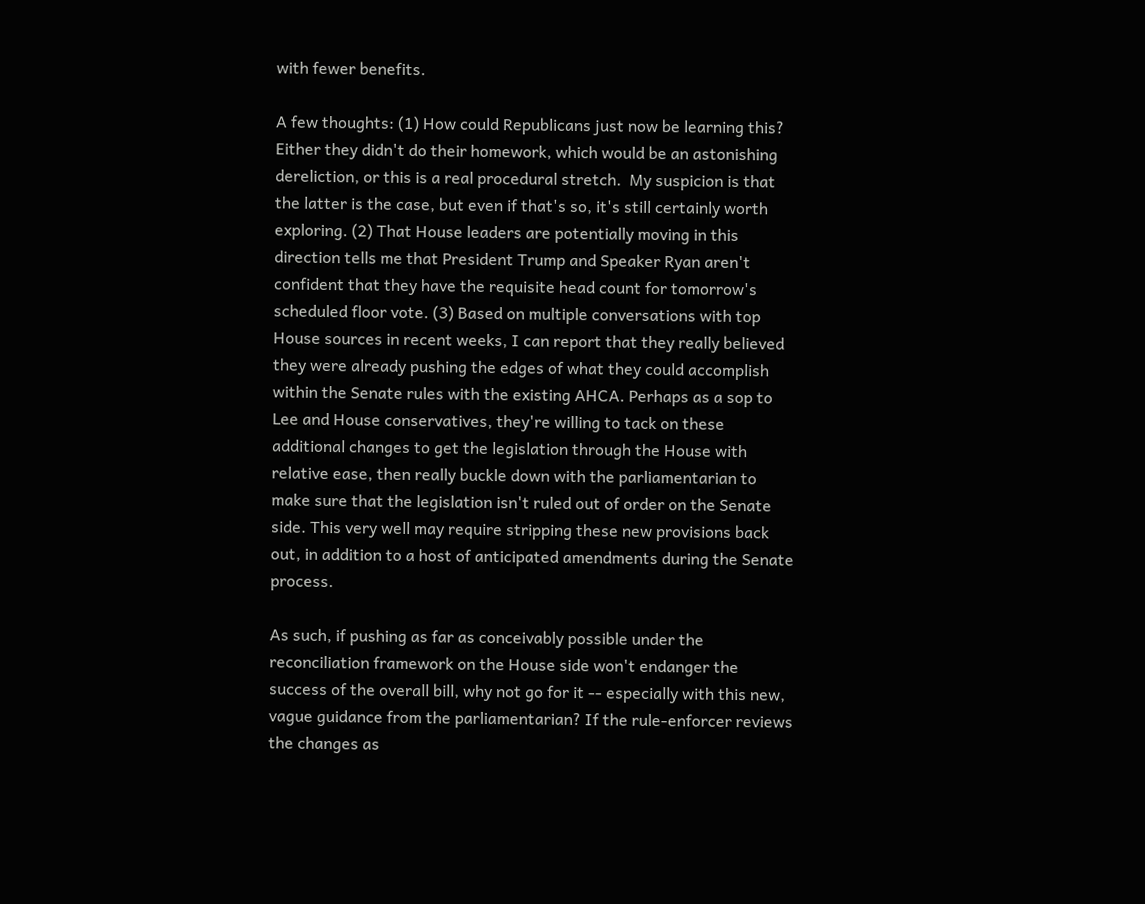with fewer benefits.

A few thoughts: (1) How could Republicans just now be learning this? Either they didn't do their homework, which would be an astonishing dereliction, or this is a real procedural stretch.  My suspicion is that the latter is the case, but even if that's so, it's still certainly worth exploring. (2) That House leaders are potentially moving in this direction tells me that President Trump and Speaker Ryan aren't confident that they have the requisite head count for tomorrow's scheduled floor vote. (3) Based on multiple conversations with top House sources in recent weeks, I can report that they really believed they were already pushing the edges of what they could accomplish within the Senate rules with the existing AHCA. Perhaps as a sop to Lee and House conservatives, they're willing to tack on these additional changes to get the legislation through the House with relative ease, then really buckle down with the parliamentarian to make sure that the legislation isn't ruled out of order on the Senate side. This very well may require stripping these new provisions back out, in addition to a host of anticipated amendments during the Senate process.

As such, if pushing as far as conceivably possible under the reconciliation framework on the House side won't endanger the success of the overall bill, why not go for it -- especially with this new, vague guidance from the parliamentarian? If the rule-enforcer reviews the changes as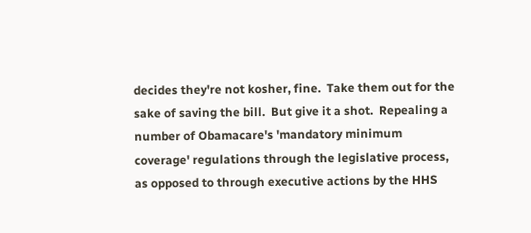decides they're not kosher, fine.  Take them out for the sake of saving the bill.  But give it a shot.  Repealing a number of Obamacare's 'mandatory minimum coverage' regulations through the legislative process, as opposed to through executive actions by the HHS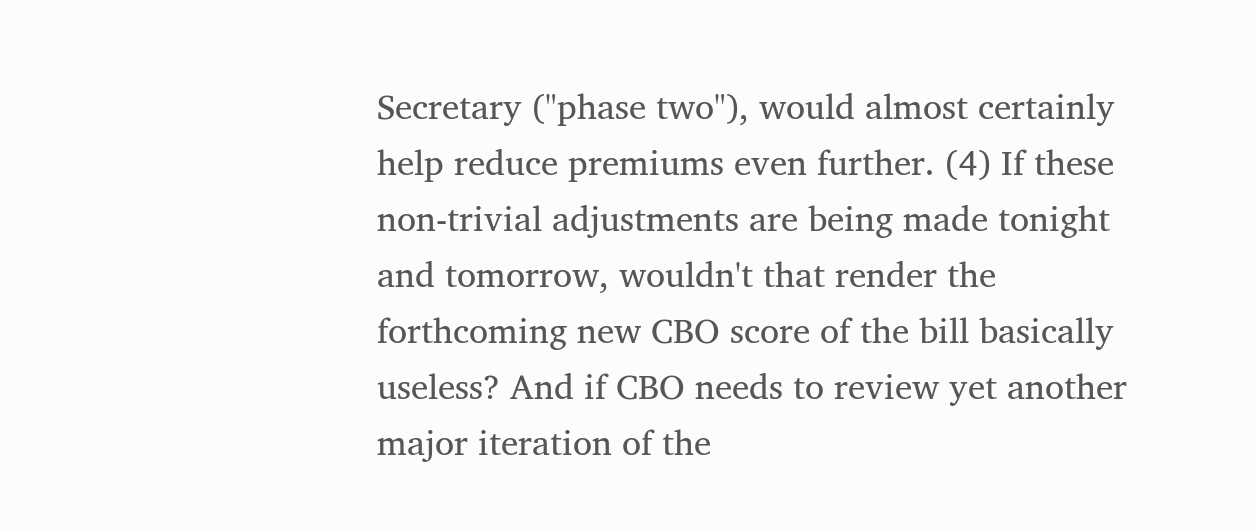Secretary ("phase two"), would almost certainly help reduce premiums even further. (4) If these non-trivial adjustments are being made tonight and tomorrow, wouldn't that render the forthcoming new CBO score of the bill basically useless? And if CBO needs to review yet another major iteration of the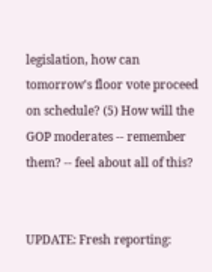legislation, how can tomorrow's floor vote proceed on schedule? (5) How will the GOP moderates -- remember them? -- feel about all of this?


UPDATE: Fresh reporting: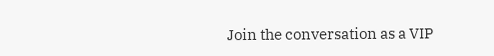Join the conversation as a VIP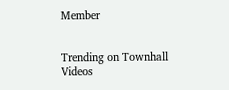Member


Trending on Townhall Videos